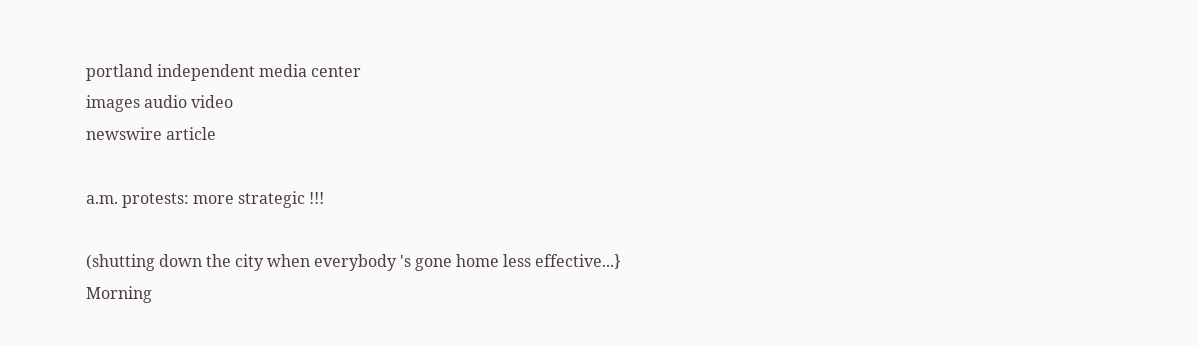portland independent media center
images audio video
newswire article

a.m. protests: more strategic !!!

(shutting down the city when everybody 's gone home less effective...}
Morning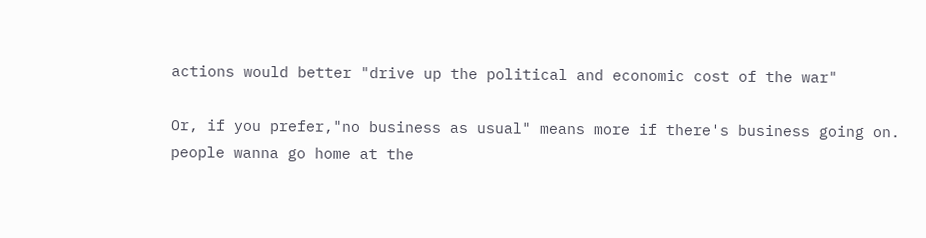actions would better "drive up the political and economic cost of the war"

Or, if you prefer,"no business as usual" means more if there's business going on.
people wanna go home at the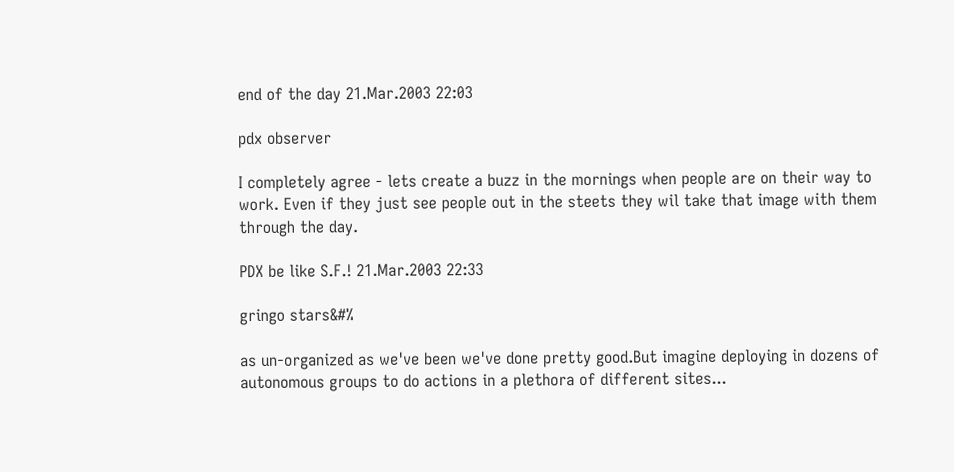end of the day 21.Mar.2003 22:03

pdx observer

I completely agree - lets create a buzz in the mornings when people are on their way to work. Even if they just see people out in the steets they wil take that image with them through the day.

PDX be like S.F.! 21.Mar.2003 22:33

gringo stars&#%

as un-organized as we've been we've done pretty good.But imagine deploying in dozens of autonomous groups to do actions in a plethora of different sites...